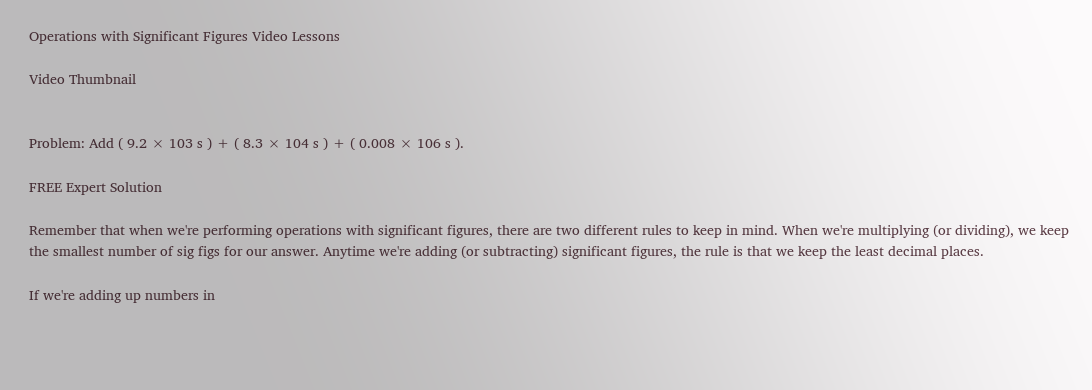Operations with Significant Figures Video Lessons

Video Thumbnail


Problem: Add ( 9.2 × 103 s ) + ( 8.3 × 104 s ) + ( 0.008 × 106 s ).

FREE Expert Solution

Remember that when we're performing operations with significant figures, there are two different rules to keep in mind. When we're multiplying (or dividing), we keep the smallest number of sig figs for our answer. Anytime we're adding (or subtracting) significant figures, the rule is that we keep the least decimal places.

If we're adding up numbers in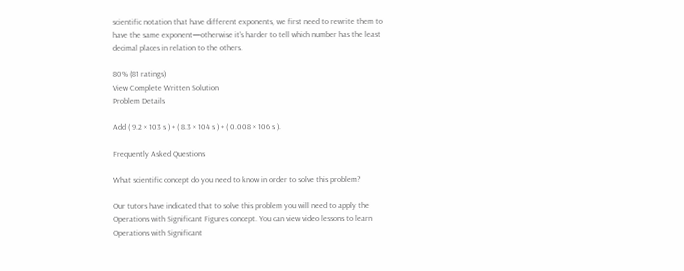scientific notation that have different exponents, we first need to rewrite them to have the same exponent—otherwise it's harder to tell which number has the least decimal places in relation to the others.

80% (81 ratings)
View Complete Written Solution
Problem Details

Add ( 9.2 × 103 s ) + ( 8.3 × 104 s ) + ( 0.008 × 106 s ).

Frequently Asked Questions

What scientific concept do you need to know in order to solve this problem?

Our tutors have indicated that to solve this problem you will need to apply the Operations with Significant Figures concept. You can view video lessons to learn Operations with Significant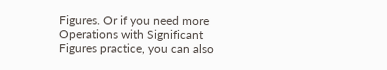Figures. Or if you need more Operations with Significant Figures practice, you can also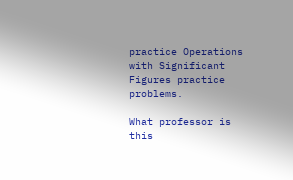practice Operations with Significant Figures practice problems.

What professor is this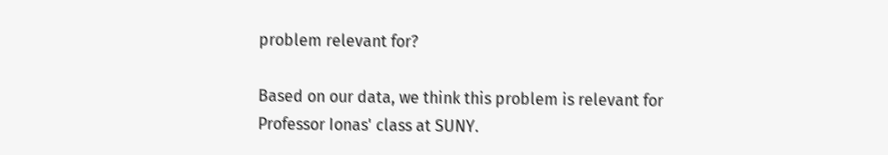problem relevant for?

Based on our data, we think this problem is relevant for Professor Ionas' class at SUNY.